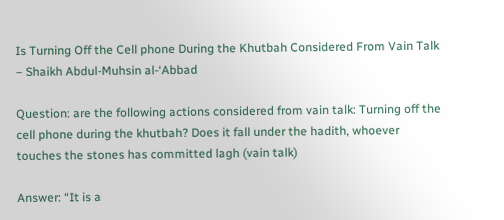Is Turning Off the Cell phone During the Khutbah Considered From Vain Talk – Shaikh Abdul-Muhsin al-‘Abbad

Question: are the following actions considered from vain talk: Turning off the cell phone during the khutbah? Does it fall under the hadith, whoever touches the stones has committed lagh (vain talk)

Answer: “It is a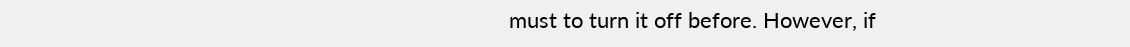must to turn it off before. However, if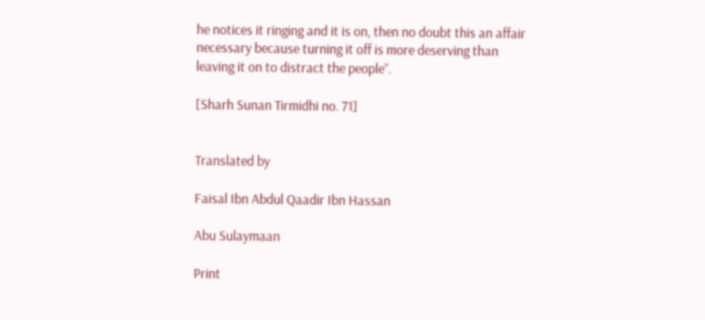he notices it ringing and it is on, then no doubt this an affair necessary because turning it off is more deserving than leaving it on to distract the people”.

[Sharh Sunan Tirmidhi no. 71]


Translated by

Faisal Ibn Abdul Qaadir Ibn Hassan

Abu Sulaymaan

Print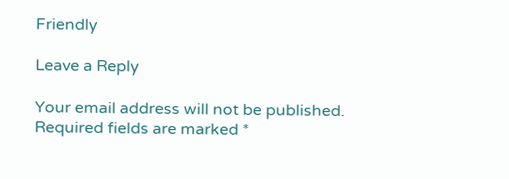Friendly

Leave a Reply

Your email address will not be published. Required fields are marked *